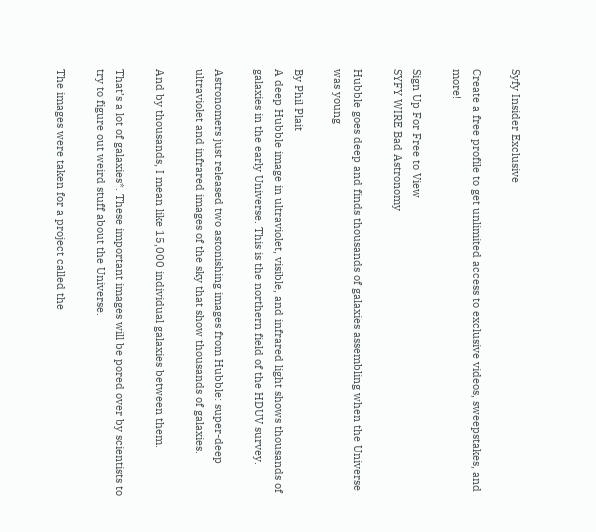Syfy Insider Exclusive

Create a free profile to get unlimited access to exclusive videos, sweepstakes, and more!

Sign Up For Free to View
SYFY WIRE Bad Astronomy

Hubble goes deep and finds thousands of galaxies assembling when the Universe was young

By Phil Plait
A deep Hubble image in ultraviolet, visible, and infrared light shows thousands of galaxies in the early Universe. This is the northern field of the HDUV survey.

Astronomers just released two astonishing images from Hubble: super-deep ultraviolet and infrared images of the sky that show thousands of galaxies.

And by thousands, I mean like 15,000 individual galaxies between them.

That’s a lot of galaxies*. These important images will be pored over by scientists to try to figure out weird stuff about the Universe.

The images were taken for a project called the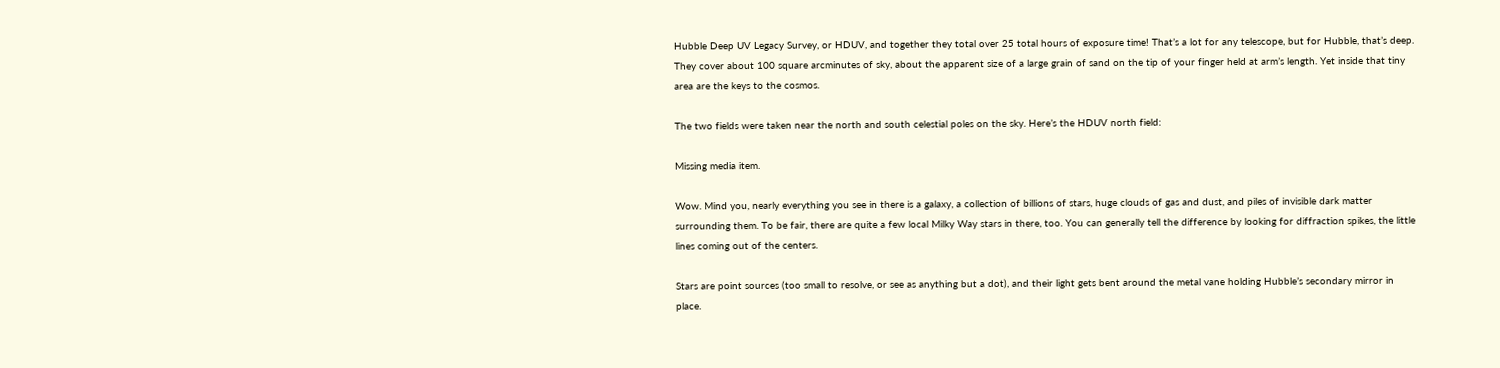Hubble Deep UV Legacy Survey, or HDUV, and together they total over 25 total hours of exposure time! That’s a lot for any telescope, but for Hubble, that’s deep. They cover about 100 square arcminutes of sky, about the apparent size of a large grain of sand on the tip of your finger held at arm’s length. Yet inside that tiny area are the keys to the cosmos.

The two fields were taken near the north and south celestial poles on the sky. Here’s the HDUV north field:

Missing media item.

Wow. Mind you, nearly everything you see in there is a galaxy, a collection of billions of stars, huge clouds of gas and dust, and piles of invisible dark matter surrounding them. To be fair, there are quite a few local Milky Way stars in there, too. You can generally tell the difference by looking for diffraction spikes, the little lines coming out of the centers.

Stars are point sources (too small to resolve, or see as anything but a dot), and their light gets bent around the metal vane holding Hubble’s secondary mirror in place.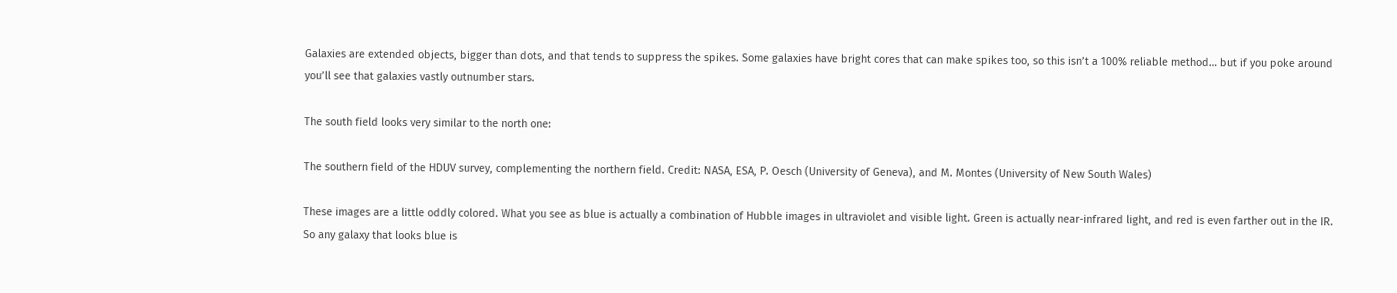Galaxies are extended objects, bigger than dots, and that tends to suppress the spikes. Some galaxies have bright cores that can make spikes too, so this isn’t a 100% reliable method… but if you poke around you’ll see that galaxies vastly outnumber stars.

The south field looks very similar to the north one:

The southern field of the HDUV survey, complementing the northern field. Credit: NASA, ESA, P. Oesch (University of Geneva), and M. Montes (University of New South Wales)

These images are a little oddly colored. What you see as blue is actually a combination of Hubble images in ultraviolet and visible light. Green is actually near-infrared light, and red is even farther out in the IR. So any galaxy that looks blue is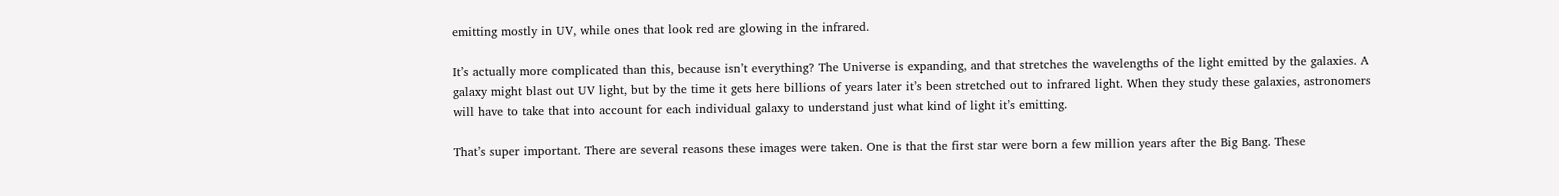emitting mostly in UV, while ones that look red are glowing in the infrared.

It’s actually more complicated than this, because isn’t everything? The Universe is expanding, and that stretches the wavelengths of the light emitted by the galaxies. A galaxy might blast out UV light, but by the time it gets here billions of years later it’s been stretched out to infrared light. When they study these galaxies, astronomers will have to take that into account for each individual galaxy to understand just what kind of light it’s emitting.

That’s super important. There are several reasons these images were taken. One is that the first star were born a few million years after the Big Bang. These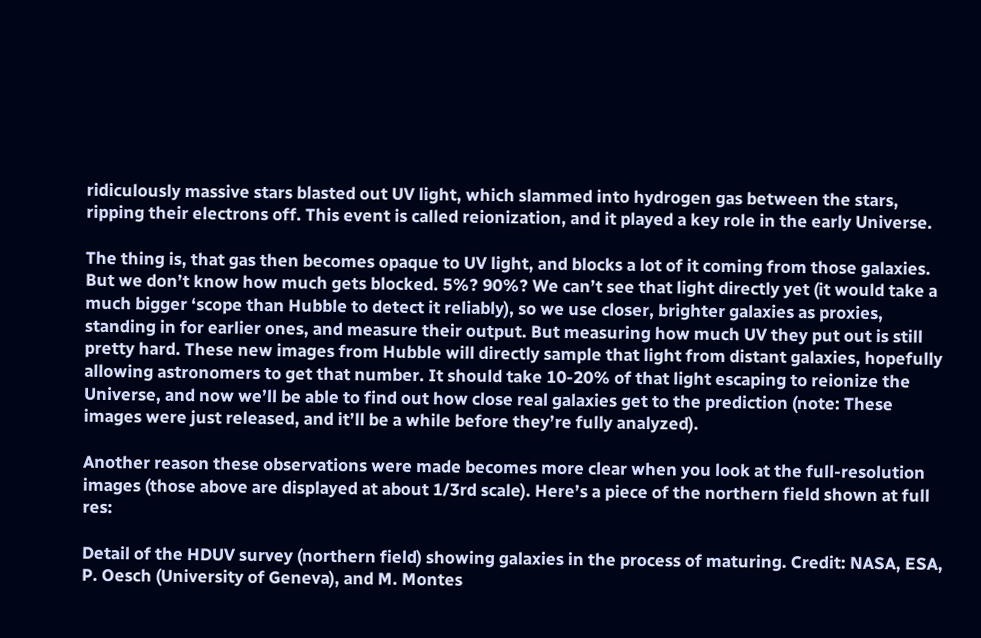ridiculously massive stars blasted out UV light, which slammed into hydrogen gas between the stars, ripping their electrons off. This event is called reionization, and it played a key role in the early Universe.

The thing is, that gas then becomes opaque to UV light, and blocks a lot of it coming from those galaxies. But we don’t know how much gets blocked. 5%? 90%? We can’t see that light directly yet (it would take a much bigger ‘scope than Hubble to detect it reliably), so we use closer, brighter galaxies as proxies, standing in for earlier ones, and measure their output. But measuring how much UV they put out is still pretty hard. These new images from Hubble will directly sample that light from distant galaxies, hopefully allowing astronomers to get that number. It should take 10-20% of that light escaping to reionize the Universe, and now we’ll be able to find out how close real galaxies get to the prediction (note: These images were just released, and it’ll be a while before they’re fully analyzed).

Another reason these observations were made becomes more clear when you look at the full-resolution images (those above are displayed at about 1/3rd scale). Here’s a piece of the northern field shown at full res:

Detail of the HDUV survey (northern field) showing galaxies in the process of maturing. Credit: NASA, ESA, P. Oesch (University of Geneva), and M. Montes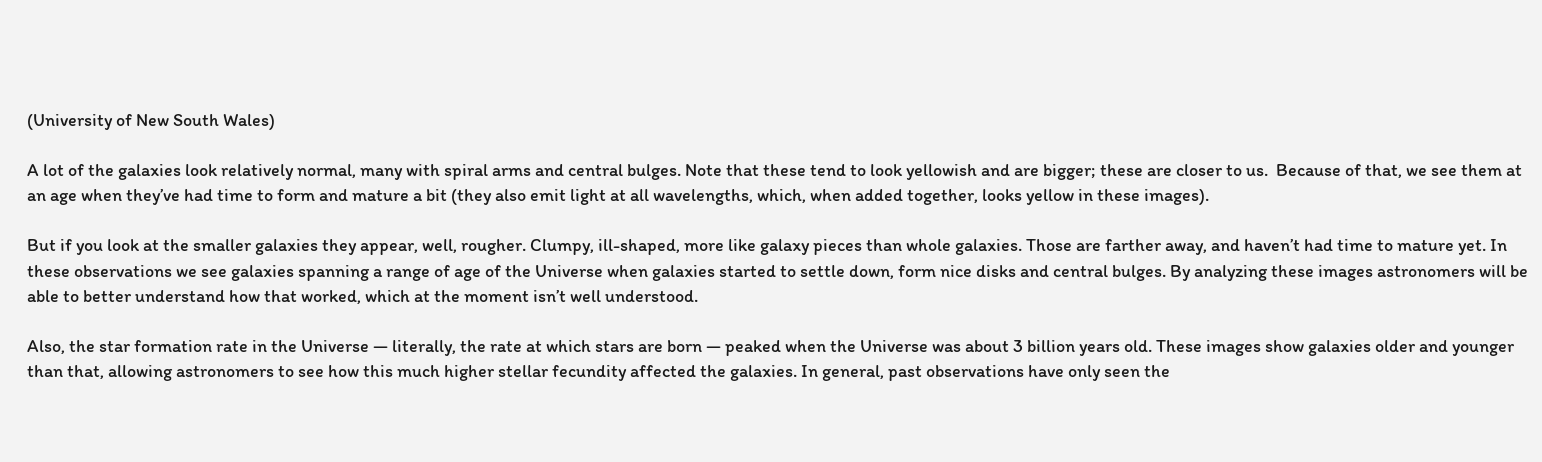(University of New South Wales)

A lot of the galaxies look relatively normal, many with spiral arms and central bulges. Note that these tend to look yellowish and are bigger; these are closer to us.  Because of that, we see them at an age when they’ve had time to form and mature a bit (they also emit light at all wavelengths, which, when added together, looks yellow in these images).

But if you look at the smaller galaxies they appear, well, rougher. Clumpy, ill-shaped, more like galaxy pieces than whole galaxies. Those are farther away, and haven’t had time to mature yet. In these observations we see galaxies spanning a range of age of the Universe when galaxies started to settle down, form nice disks and central bulges. By analyzing these images astronomers will be able to better understand how that worked, which at the moment isn’t well understood.

Also, the star formation rate in the Universe — literally, the rate at which stars are born — peaked when the Universe was about 3 billion years old. These images show galaxies older and younger than that, allowing astronomers to see how this much higher stellar fecundity affected the galaxies. In general, past observations have only seen the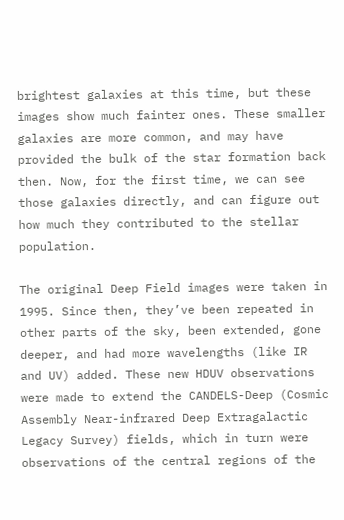brightest galaxies at this time, but these images show much fainter ones. These smaller galaxies are more common, and may have provided the bulk of the star formation back then. Now, for the first time, we can see those galaxies directly, and can figure out how much they contributed to the stellar population.

The original Deep Field images were taken in 1995. Since then, they’ve been repeated in other parts of the sky, been extended, gone deeper, and had more wavelengths (like IR and UV) added. These new HDUV observations were made to extend the CANDELS-Deep (Cosmic Assembly Near-infrared Deep Extragalactic Legacy Survey) fields, which in turn were observations of the central regions of the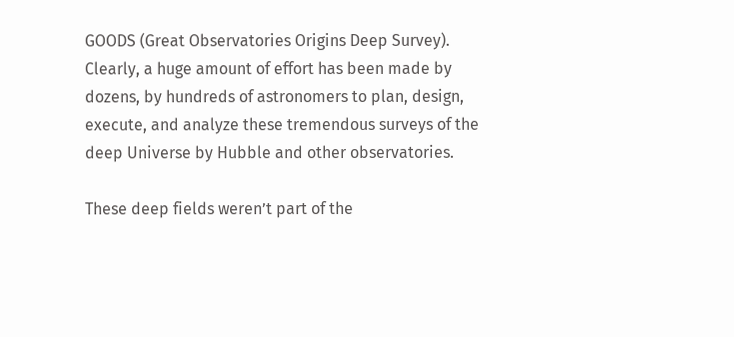GOODS (Great Observatories Origins Deep Survey). Clearly, a huge amount of effort has been made by dozens, by hundreds of astronomers to plan, design, execute, and analyze these tremendous surveys of the deep Universe by Hubble and other observatories.

These deep fields weren’t part of the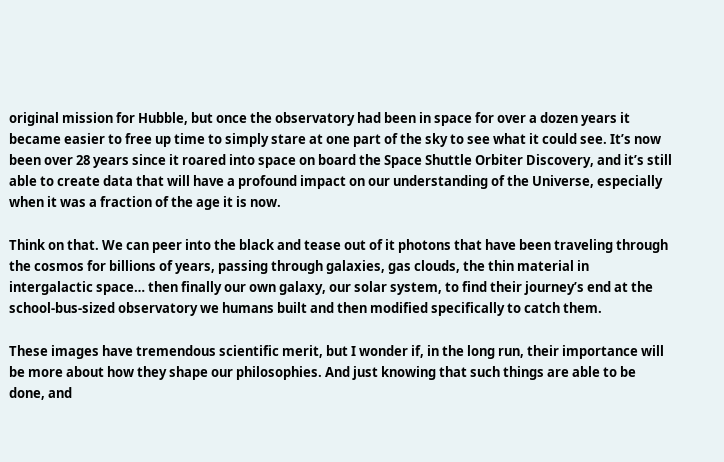original mission for Hubble, but once the observatory had been in space for over a dozen years it became easier to free up time to simply stare at one part of the sky to see what it could see. It’s now been over 28 years since it roared into space on board the Space Shuttle Orbiter Discovery, and it’s still able to create data that will have a profound impact on our understanding of the Universe, especially when it was a fraction of the age it is now.

Think on that. We can peer into the black and tease out of it photons that have been traveling through the cosmos for billions of years, passing through galaxies, gas clouds, the thin material in intergalactic space… then finally our own galaxy, our solar system, to find their journey’s end at the school-bus-sized observatory we humans built and then modified specifically to catch them.

These images have tremendous scientific merit, but I wonder if, in the long run, their importance will be more about how they shape our philosophies. And just knowing that such things are able to be done, and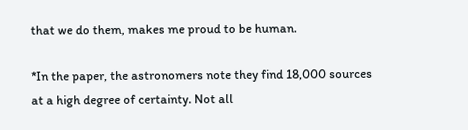that we do them, makes me proud to be human.

*In the paper, the astronomers note they find 18,000 sources at a high degree of certainty. Not all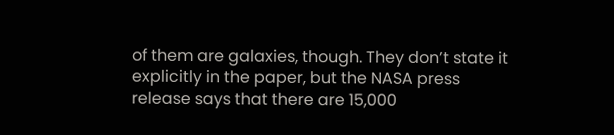of them are galaxies, though. They don’t state it explicitly in the paper, but the NASA press release says that there are 15,000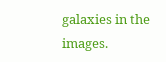galaxies in the images.